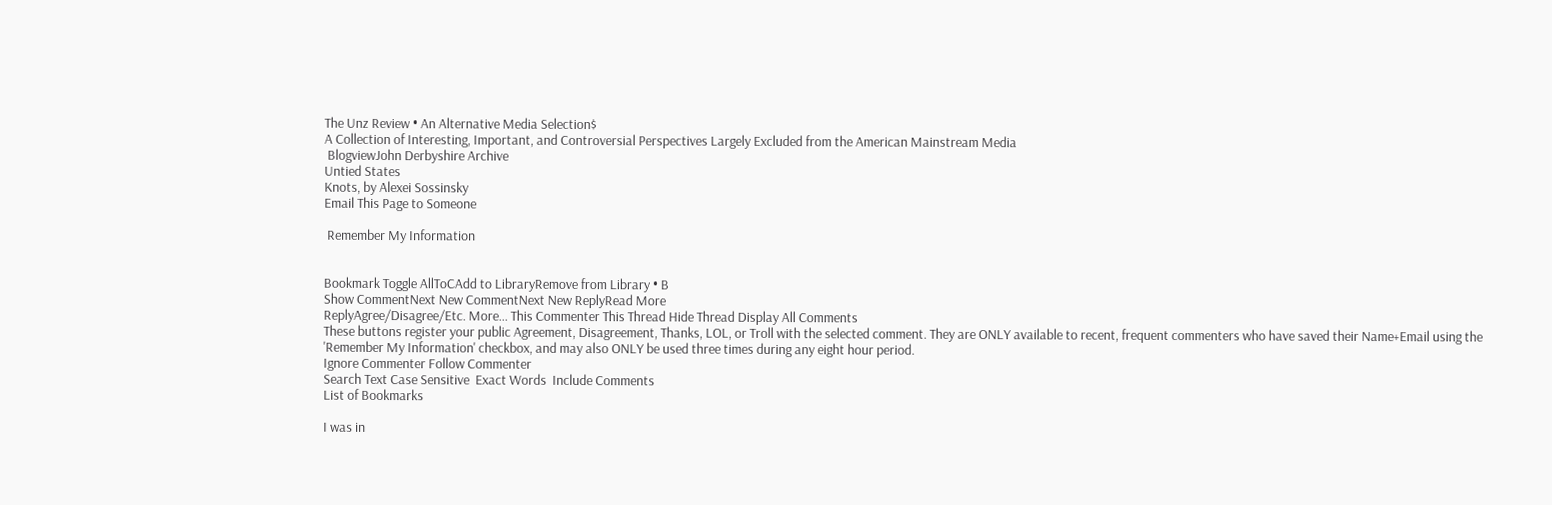The Unz Review • An Alternative Media Selection$
A Collection of Interesting, Important, and Controversial Perspectives Largely Excluded from the American Mainstream Media
 BlogviewJohn Derbyshire Archive
Untied States
Knots, by Alexei Sossinsky
Email This Page to Someone

 Remember My Information


Bookmark Toggle AllToCAdd to LibraryRemove from Library • B
Show CommentNext New CommentNext New ReplyRead More
ReplyAgree/Disagree/Etc. More... This Commenter This Thread Hide Thread Display All Comments
These buttons register your public Agreement, Disagreement, Thanks, LOL, or Troll with the selected comment. They are ONLY available to recent, frequent commenters who have saved their Name+Email using the 'Remember My Information' checkbox, and may also ONLY be used three times during any eight hour period.
Ignore Commenter Follow Commenter
Search Text Case Sensitive  Exact Words  Include Comments
List of Bookmarks

I was in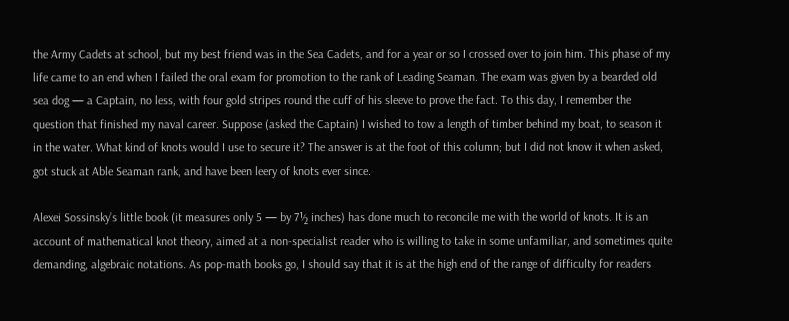the Army Cadets at school, but my best friend was in the Sea Cadets, and for a year or so I crossed over to join him. This phase of my life came to an end when I failed the oral exam for promotion to the rank of Leading Seaman. The exam was given by a bearded old sea dog — a Captain, no less, with four gold stripes round the cuff of his sleeve to prove the fact. To this day, I remember the question that finished my naval career. Suppose (asked the Captain) I wished to tow a length of timber behind my boat, to season it in the water. What kind of knots would I use to secure it? The answer is at the foot of this column; but I did not know it when asked, got stuck at Able Seaman rank, and have been leery of knots ever since.

Alexei Sossinsky’s little book (it measures only 5 — by 7½ inches) has done much to reconcile me with the world of knots. It is an account of mathematical knot theory, aimed at a non-specialist reader who is willing to take in some unfamiliar, and sometimes quite demanding, algebraic notations. As pop-math books go, I should say that it is at the high end of the range of difficulty for readers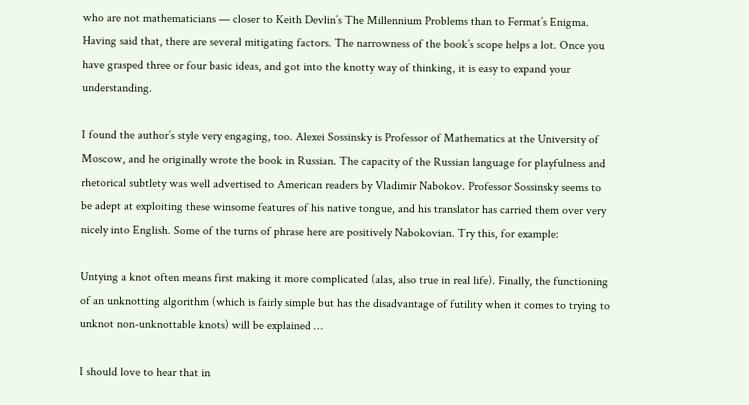who are not mathematicians — closer to Keith Devlin’s The Millennium Problems than to Fermat’s Enigma. Having said that, there are several mitigating factors. The narrowness of the book’s scope helps a lot. Once you have grasped three or four basic ideas, and got into the knotty way of thinking, it is easy to expand your understanding.

I found the author’s style very engaging, too. Alexei Sossinsky is Professor of Mathematics at the University of Moscow, and he originally wrote the book in Russian. The capacity of the Russian language for playfulness and rhetorical subtlety was well advertised to American readers by Vladimir Nabokov. Professor Sossinsky seems to be adept at exploiting these winsome features of his native tongue, and his translator has carried them over very nicely into English. Some of the turns of phrase here are positively Nabokovian. Try this, for example:

Untying a knot often means first making it more complicated (alas, also true in real life). Finally, the functioning of an unknotting algorithm (which is fairly simple but has the disadvantage of futility when it comes to trying to unknot non-unknottable knots) will be explained …

I should love to hear that in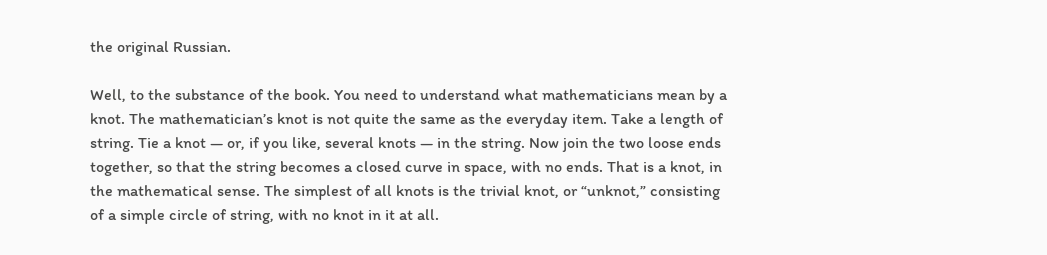the original Russian.

Well, to the substance of the book. You need to understand what mathematicians mean by a knot. The mathematician’s knot is not quite the same as the everyday item. Take a length of string. Tie a knot — or, if you like, several knots — in the string. Now join the two loose ends together, so that the string becomes a closed curve in space, with no ends. That is a knot, in the mathematical sense. The simplest of all knots is the trivial knot, or “unknot,” consisting of a simple circle of string, with no knot in it at all.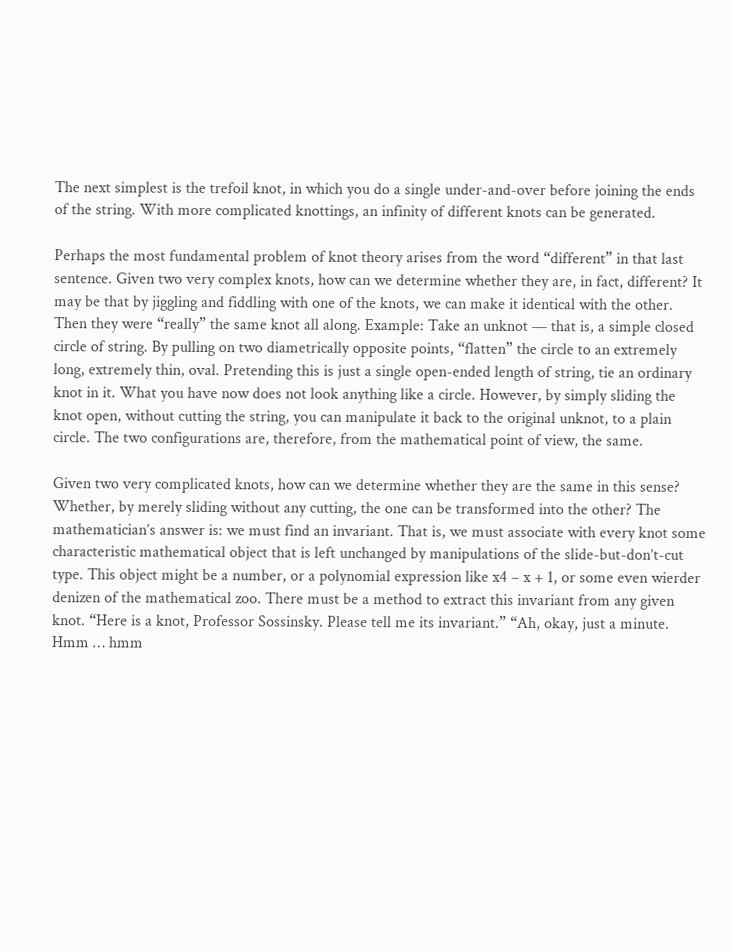The next simplest is the trefoil knot, in which you do a single under-and-over before joining the ends of the string. With more complicated knottings, an infinity of different knots can be generated.

Perhaps the most fundamental problem of knot theory arises from the word “different” in that last sentence. Given two very complex knots, how can we determine whether they are, in fact, different? It may be that by jiggling and fiddling with one of the knots, we can make it identical with the other. Then they were “really” the same knot all along. Example: Take an unknot — that is, a simple closed circle of string. By pulling on two diametrically opposite points, “flatten” the circle to an extremely long, extremely thin, oval. Pretending this is just a single open-ended length of string, tie an ordinary knot in it. What you have now does not look anything like a circle. However, by simply sliding the knot open, without cutting the string, you can manipulate it back to the original unknot, to a plain circle. The two configurations are, therefore, from the mathematical point of view, the same.

Given two very complicated knots, how can we determine whether they are the same in this sense? Whether, by merely sliding without any cutting, the one can be transformed into the other? The mathematician’s answer is: we must find an invariant. That is, we must associate with every knot some characteristic mathematical object that is left unchanged by manipulations of the slide-but-don’t-cut type. This object might be a number, or a polynomial expression like x4 – x + 1, or some even wierder denizen of the mathematical zoo. There must be a method to extract this invariant from any given knot. “Here is a knot, Professor Sossinsky. Please tell me its invariant.” “Ah, okay, just a minute. Hmm … hmm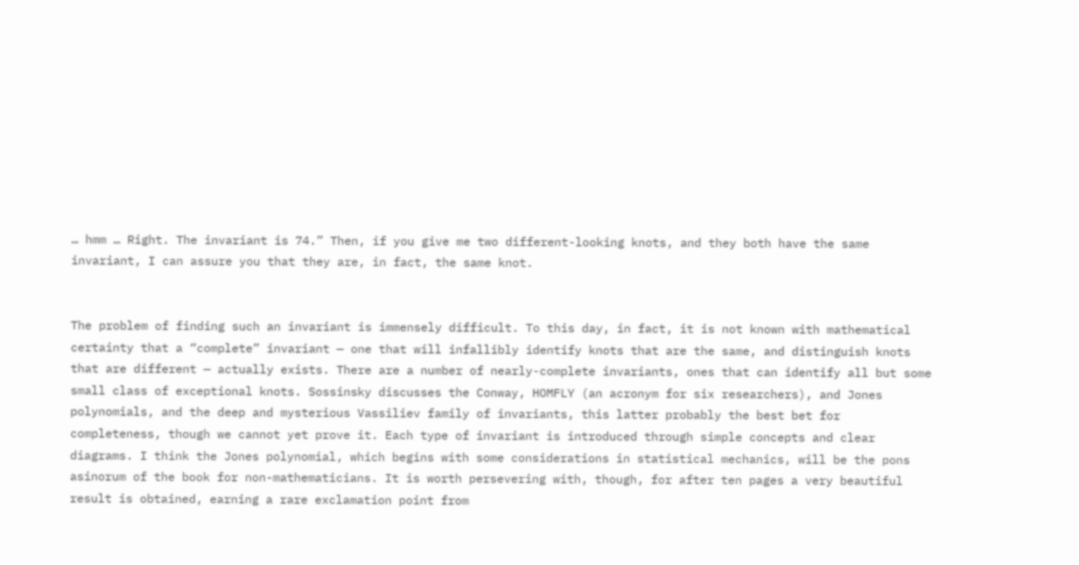… hmm … Right. The invariant is 74.” Then, if you give me two different-looking knots, and they both have the same invariant, I can assure you that they are, in fact, the same knot.


The problem of finding such an invariant is immensely difficult. To this day, in fact, it is not known with mathematical certainty that a “complete” invariant — one that will infallibly identify knots that are the same, and distinguish knots that are different — actually exists. There are a number of nearly-complete invariants, ones that can identify all but some small class of exceptional knots. Sossinsky discusses the Conway, HOMFLY (an acronym for six researchers), and Jones polynomials, and the deep and mysterious Vassiliev family of invariants, this latter probably the best bet for completeness, though we cannot yet prove it. Each type of invariant is introduced through simple concepts and clear diagrams. I think the Jones polynomial, which begins with some considerations in statistical mechanics, will be the pons asinorum of the book for non-mathematicians. It is worth persevering with, though, for after ten pages a very beautiful result is obtained, earning a rare exclamation point from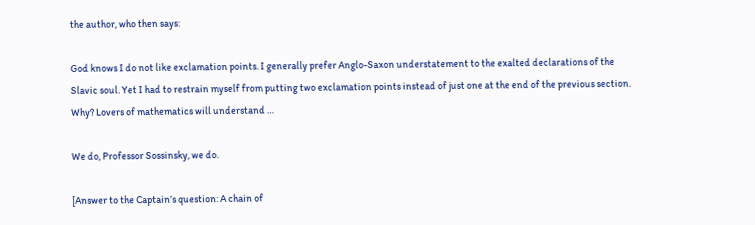the author, who then says:

God knows I do not like exclamation points. I generally prefer Anglo-Saxon understatement to the exalted declarations of the Slavic soul. Yet I had to restrain myself from putting two exclamation points instead of just one at the end of the previous section. Why? Lovers of mathematics will understand …

We do, Professor Sossinsky, we do.

[Answer to the Captain’s question: A chain of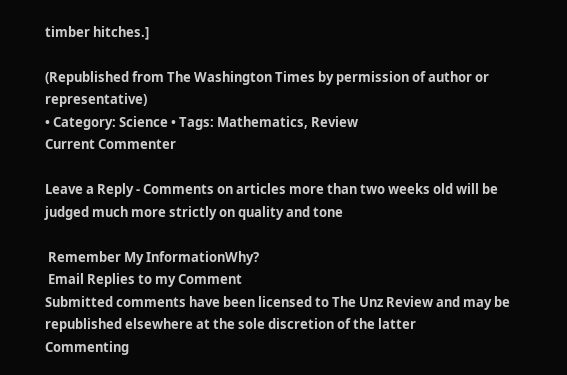timber hitches.]

(Republished from The Washington Times by permission of author or representative)
• Category: Science • Tags: Mathematics, Review
Current Commenter

Leave a Reply - Comments on articles more than two weeks old will be judged much more strictly on quality and tone

 Remember My InformationWhy?
 Email Replies to my Comment
Submitted comments have been licensed to The Unz Review and may be republished elsewhere at the sole discretion of the latter
Commenting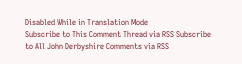Disabled While in Translation Mode
Subscribe to This Comment Thread via RSS Subscribe to All John Derbyshire Comments via RSS